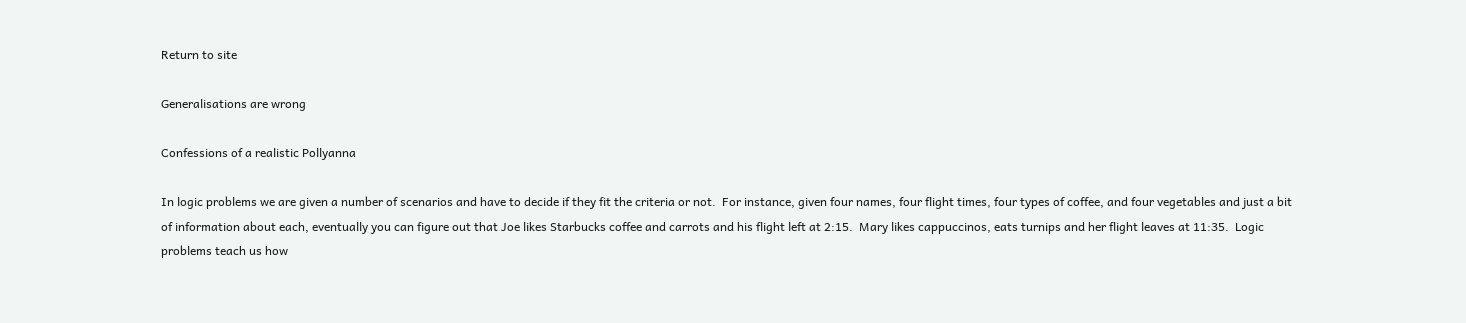Return to site

Generalisations are wrong

Confessions of a realistic Pollyanna

In logic problems we are given a number of scenarios and have to decide if they fit the criteria or not.  For instance, given four names, four flight times, four types of coffee, and four vegetables and just a bit of information about each, eventually you can figure out that Joe likes Starbucks coffee and carrots and his flight left at 2:15.  Mary likes cappuccinos, eats turnips and her flight leaves at 11:35.  Logic problems teach us how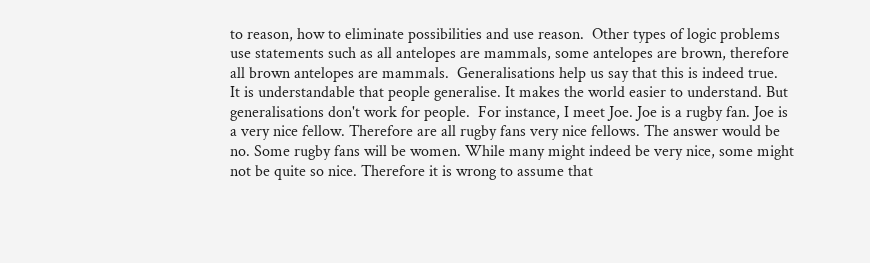to reason, how to eliminate possibilities and use reason.  Other types of logic problems use statements such as all antelopes are mammals, some antelopes are brown, therefore all brown antelopes are mammals.  Generalisations help us say that this is indeed true.
It is understandable that people generalise. It makes the world easier to understand. But generalisations don't work for people.  For instance, I meet Joe. Joe is a rugby fan. Joe is a very nice fellow. Therefore are all rugby fans very nice fellows. The answer would be no. Some rugby fans will be women. While many might indeed be very nice, some might not be quite so nice. Therefore it is wrong to assume that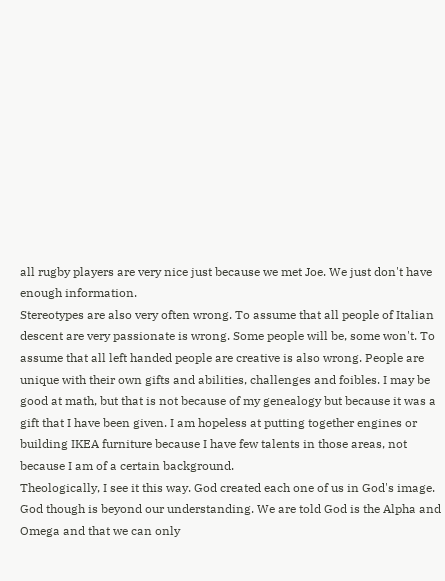all rugby players are very nice just because we met Joe. We just don't have enough information.
Stereotypes are also very often wrong. To assume that all people of Italian descent are very passionate is wrong. Some people will be, some won't. To assume that all left handed people are creative is also wrong. People are unique with their own gifts and abilities, challenges and foibles. I may be good at math, but that is not because of my genealogy but because it was a gift that I have been given. I am hopeless at putting together engines or building IKEA furniture because I have few talents in those areas, not because I am of a certain background.
Theologically, I see it this way. God created each one of us in God's image. God though is beyond our understanding. We are told God is the Alpha and Omega and that we can only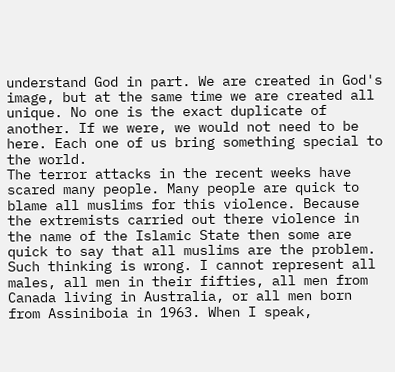understand God in part. We are created in God's image, but at the same time we are created all unique. No one is the exact duplicate of another. If we were, we would not need to be here. Each one of us bring something special to the world.
The terror attacks in the recent weeks have scared many people. Many people are quick to blame all muslims for this violence. Because the extremists carried out there violence in the name of the Islamic State then some are quick to say that all muslims are the problem.
Such thinking is wrong. I cannot represent all males, all men in their fifties, all men from Canada living in Australia, or all men born from Assiniboia in 1963. When I speak,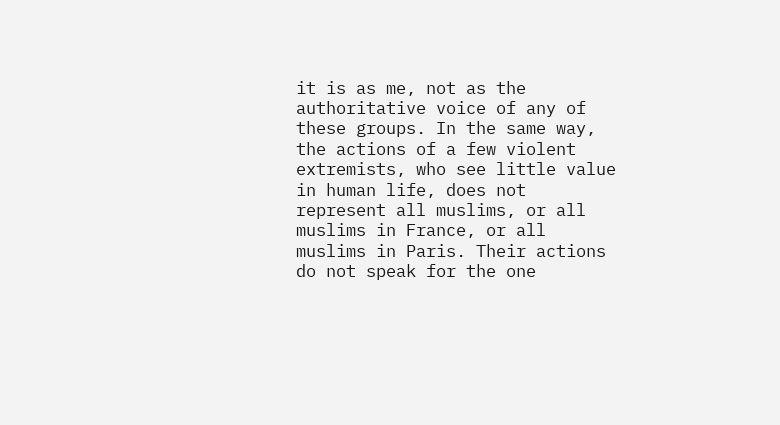it is as me, not as the authoritative voice of any of these groups. In the same way, the actions of a few violent extremists, who see little value in human life, does not represent all muslims, or all muslims in France, or all muslims in Paris. Their actions do not speak for the one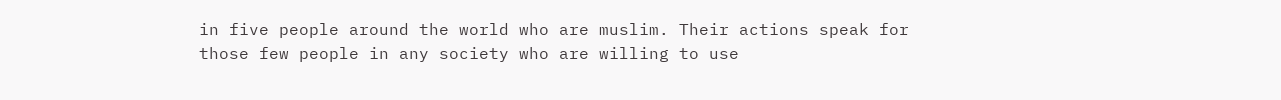in five people around the world who are muslim. Their actions speak for those few people in any society who are willing to use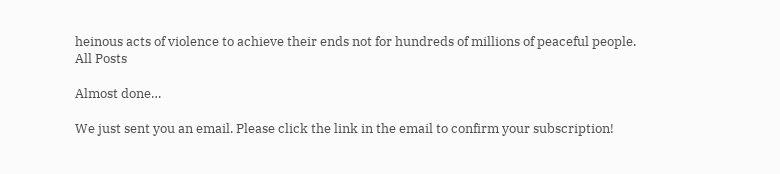heinous acts of violence to achieve their ends not for hundreds of millions of peaceful people.
All Posts

Almost done…

We just sent you an email. Please click the link in the email to confirm your subscription!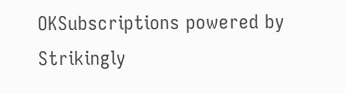OKSubscriptions powered by Strikingly